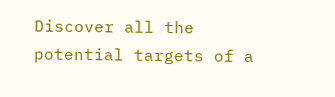Discover all the potential targets of a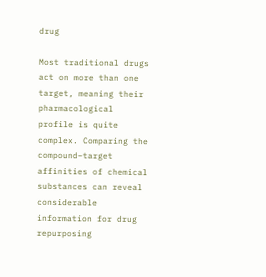drug

Most traditional drugs act on more than one target, meaning their pharmacological profile is quite complex. Comparing the compound–target affinities of chemical substances can reveal considerable information for drug repurposing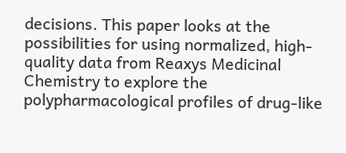decisions. This paper looks at the possibilities for using normalized, high-quality data from Reaxys Medicinal Chemistry to explore the polypharmacological profiles of drug-like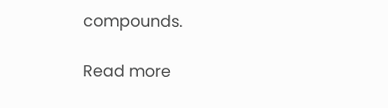compounds.

Read more